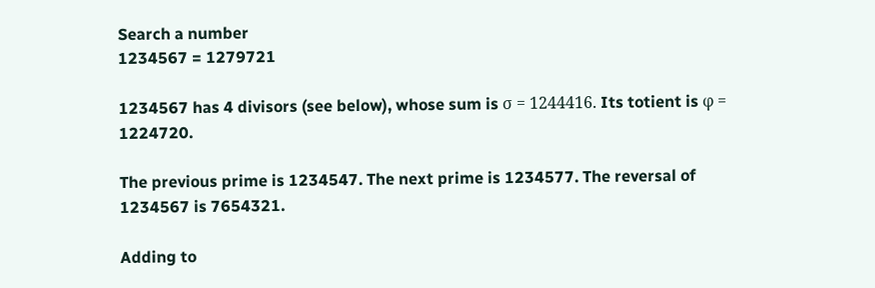Search a number
1234567 = 1279721

1234567 has 4 divisors (see below), whose sum is σ = 1244416. Its totient is φ = 1224720.

The previous prime is 1234547. The next prime is 1234577. The reversal of 1234567 is 7654321.

Adding to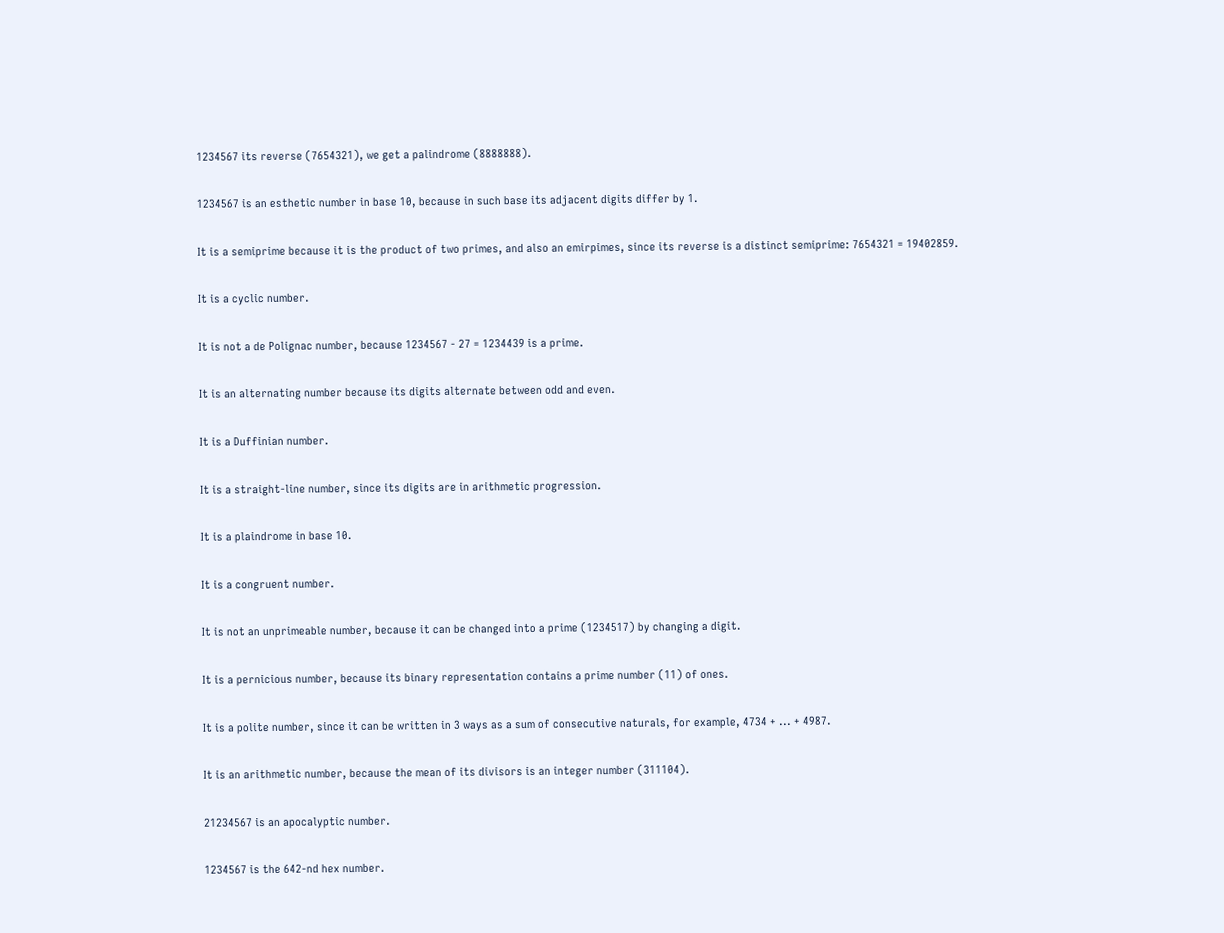1234567 its reverse (7654321), we get a palindrome (8888888).

1234567 is an esthetic number in base 10, because in such base its adjacent digits differ by 1.

It is a semiprime because it is the product of two primes, and also an emirpimes, since its reverse is a distinct semiprime: 7654321 = 19402859.

It is a cyclic number.

It is not a de Polignac number, because 1234567 - 27 = 1234439 is a prime.

It is an alternating number because its digits alternate between odd and even.

It is a Duffinian number.

It is a straight-line number, since its digits are in arithmetic progression.

It is a plaindrome in base 10.

It is a congruent number.

It is not an unprimeable number, because it can be changed into a prime (1234517) by changing a digit.

It is a pernicious number, because its binary representation contains a prime number (11) of ones.

It is a polite number, since it can be written in 3 ways as a sum of consecutive naturals, for example, 4734 + ... + 4987.

It is an arithmetic number, because the mean of its divisors is an integer number (311104).

21234567 is an apocalyptic number.

1234567 is the 642-nd hex number.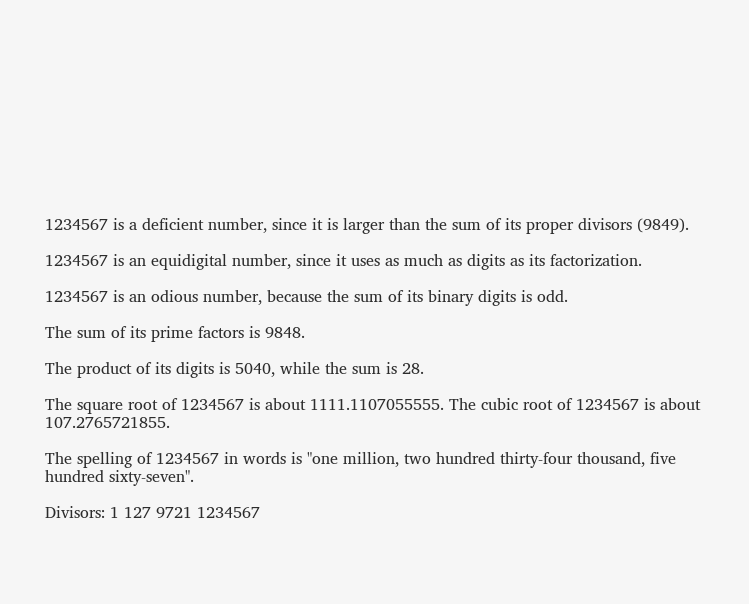1234567 is a deficient number, since it is larger than the sum of its proper divisors (9849).

1234567 is an equidigital number, since it uses as much as digits as its factorization.

1234567 is an odious number, because the sum of its binary digits is odd.

The sum of its prime factors is 9848.

The product of its digits is 5040, while the sum is 28.

The square root of 1234567 is about 1111.1107055555. The cubic root of 1234567 is about 107.2765721855.

The spelling of 1234567 in words is "one million, two hundred thirty-four thousand, five hundred sixty-seven".

Divisors: 1 127 9721 1234567